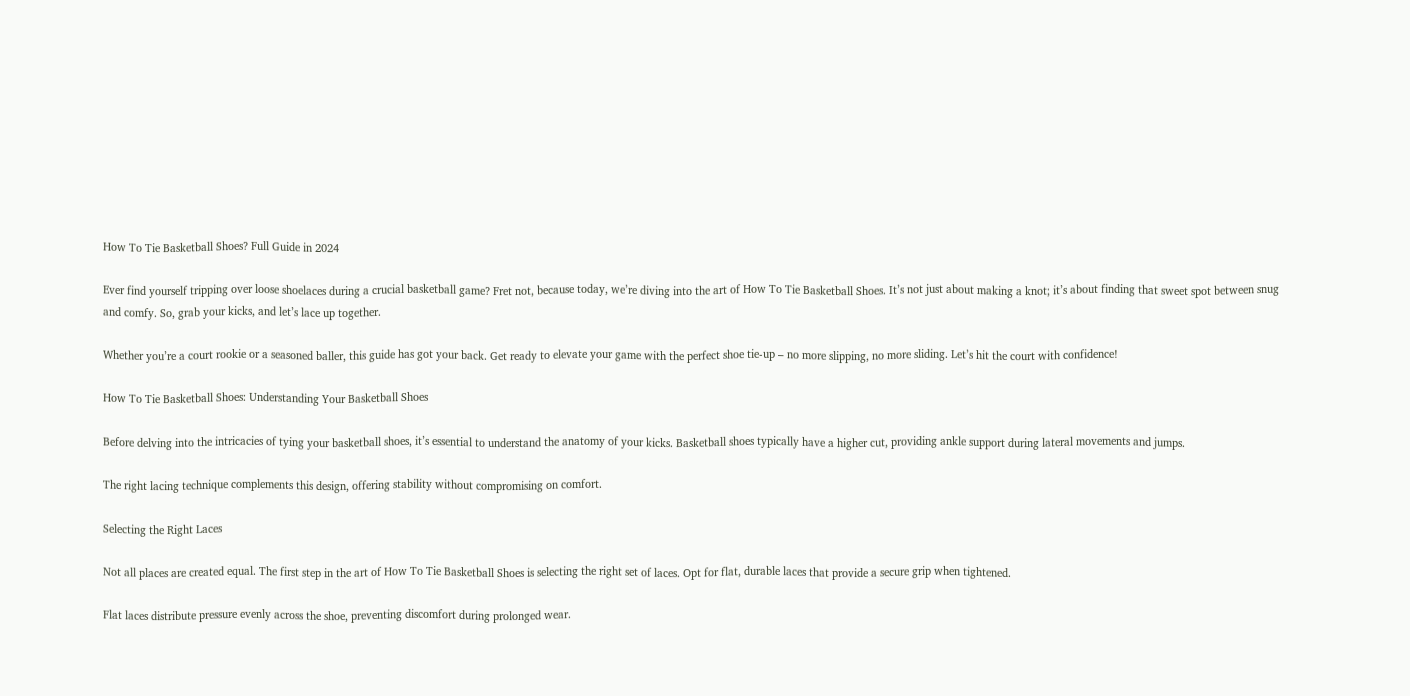How To Tie Basketball Shoes? Full Guide in 2024

Ever find yourself tripping over loose shoelaces during a crucial basketball game? Fret not, because today, we’re diving into the art of How To Tie Basketball Shoes. It’s not just about making a knot; it’s about finding that sweet spot between snug and comfy. So, grab your kicks, and let’s lace up together.

Whether you’re a court rookie or a seasoned baller, this guide has got your back. Get ready to elevate your game with the perfect shoe tie-up – no more slipping, no more sliding. Let’s hit the court with confidence!

How To Tie Basketball Shoes: Understanding Your Basketball Shoes

Before delving into the intricacies of tying your basketball shoes, it’s essential to understand the anatomy of your kicks. Basketball shoes typically have a higher cut, providing ankle support during lateral movements and jumps.

The right lacing technique complements this design, offering stability without compromising on comfort.

Selecting the Right Laces

Not all places are created equal. The first step in the art of How To Tie Basketball Shoes is selecting the right set of laces. Opt for flat, durable laces that provide a secure grip when tightened.

Flat laces distribute pressure evenly across the shoe, preventing discomfort during prolonged wear.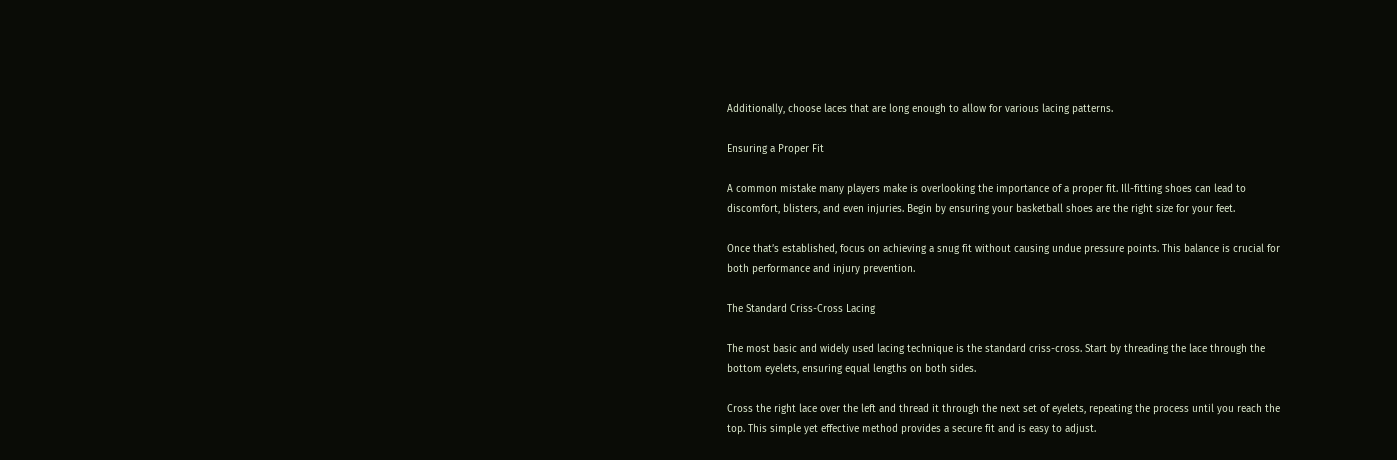Additionally, choose laces that are long enough to allow for various lacing patterns.

Ensuring a Proper Fit

A common mistake many players make is overlooking the importance of a proper fit. Ill-fitting shoes can lead to discomfort, blisters, and even injuries. Begin by ensuring your basketball shoes are the right size for your feet.

Once that’s established, focus on achieving a snug fit without causing undue pressure points. This balance is crucial for both performance and injury prevention.

The Standard Criss-Cross Lacing

The most basic and widely used lacing technique is the standard criss-cross. Start by threading the lace through the bottom eyelets, ensuring equal lengths on both sides.

Cross the right lace over the left and thread it through the next set of eyelets, repeating the process until you reach the top. This simple yet effective method provides a secure fit and is easy to adjust.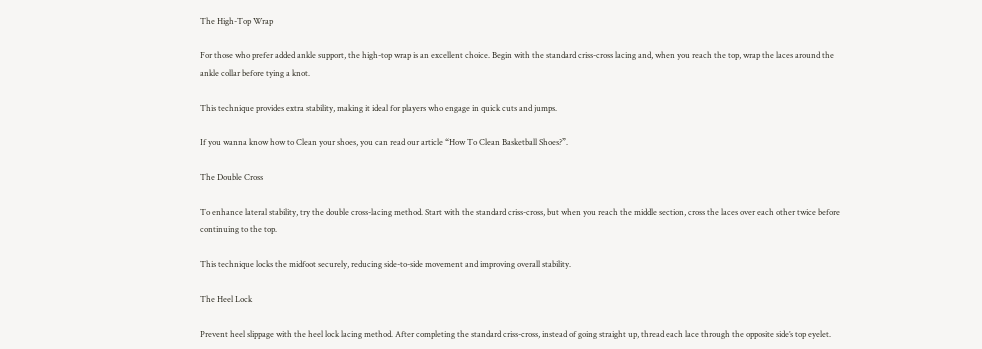The High-Top Wrap

For those who prefer added ankle support, the high-top wrap is an excellent choice. Begin with the standard criss-cross lacing and, when you reach the top, wrap the laces around the ankle collar before tying a knot.

This technique provides extra stability, making it ideal for players who engage in quick cuts and jumps.

If you wanna know how to Clean your shoes, you can read our article “How To Clean Basketball Shoes?”.

The Double Cross

To enhance lateral stability, try the double cross-lacing method. Start with the standard criss-cross, but when you reach the middle section, cross the laces over each other twice before continuing to the top.

This technique locks the midfoot securely, reducing side-to-side movement and improving overall stability.

The Heel Lock

Prevent heel slippage with the heel lock lacing method. After completing the standard criss-cross, instead of going straight up, thread each lace through the opposite side’s top eyelet.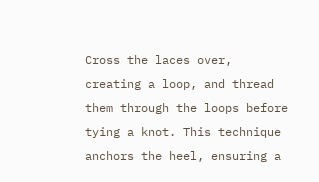Cross the laces over, creating a loop, and thread them through the loops before tying a knot. This technique anchors the heel, ensuring a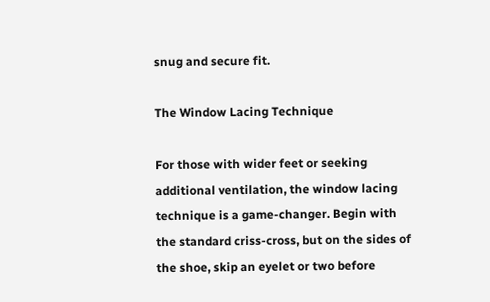snug and secure fit.

The Window Lacing Technique

For those with wider feet or seeking additional ventilation, the window lacing technique is a game-changer. Begin with the standard criss-cross, but on the sides of the shoe, skip an eyelet or two before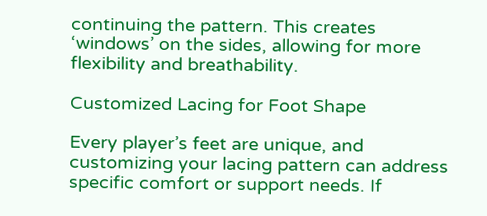continuing the pattern. This creates ‘windows’ on the sides, allowing for more flexibility and breathability.

Customized Lacing for Foot Shape

Every player’s feet are unique, and customizing your lacing pattern can address specific comfort or support needs. If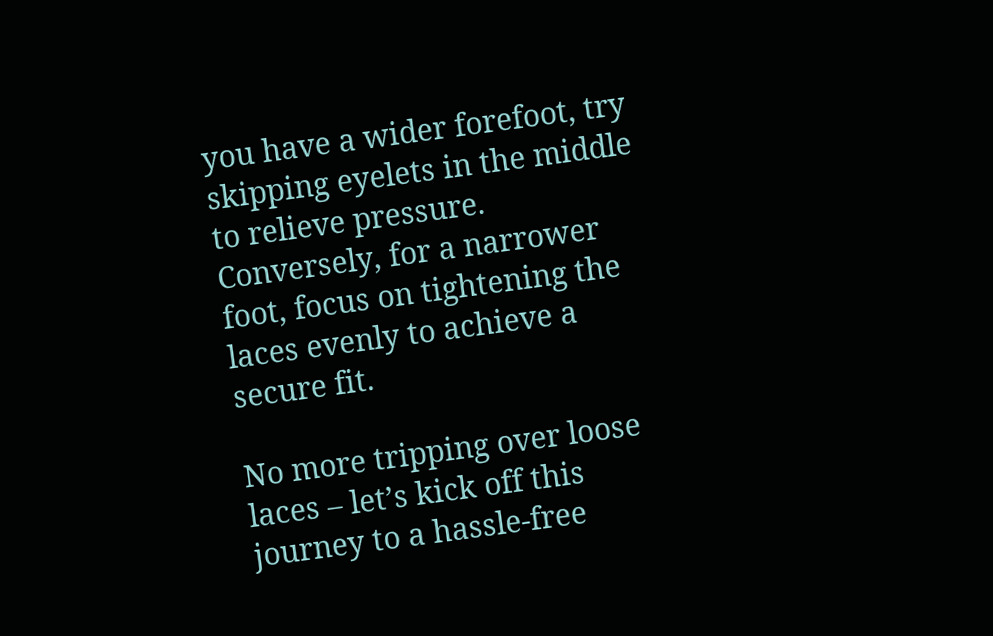you have a wider forefoot, try skipping eyelets in the middle to relieve pressure. Conversely, for a narrower foot, focus on tightening the laces evenly to achieve a secure fit.

No more tripping over loose laces – let’s kick off this journey to a hassle-free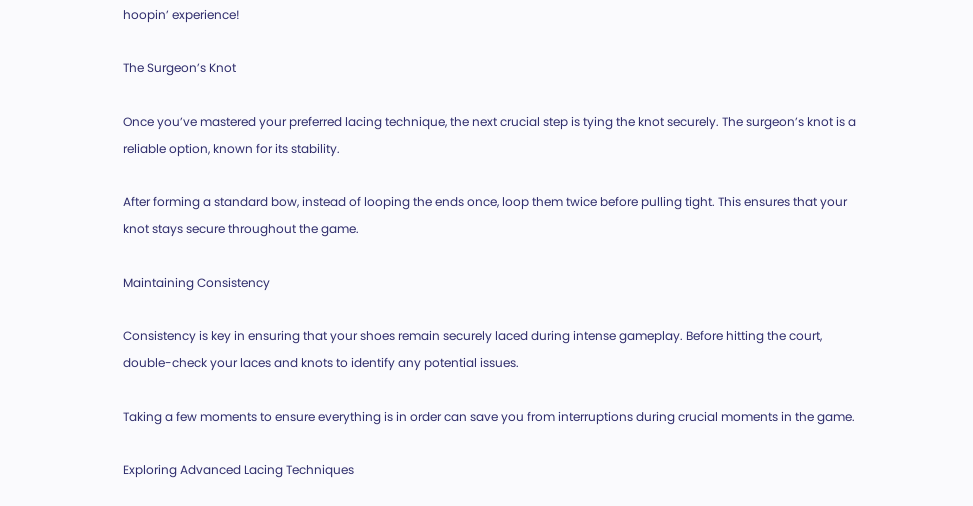hoopin’ experience!

The Surgeon’s Knot

Once you’ve mastered your preferred lacing technique, the next crucial step is tying the knot securely. The surgeon’s knot is a reliable option, known for its stability.

After forming a standard bow, instead of looping the ends once, loop them twice before pulling tight. This ensures that your knot stays secure throughout the game.

Maintaining Consistency

Consistency is key in ensuring that your shoes remain securely laced during intense gameplay. Before hitting the court, double-check your laces and knots to identify any potential issues.

Taking a few moments to ensure everything is in order can save you from interruptions during crucial moments in the game.

Exploring Advanced Lacing Techniques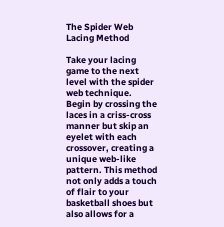The Spider Web Lacing Method

Take your lacing game to the next level with the spider web technique. Begin by crossing the laces in a criss-cross manner but skip an eyelet with each crossover, creating a unique web-like pattern. This method not only adds a touch of flair to your basketball shoes but also allows for a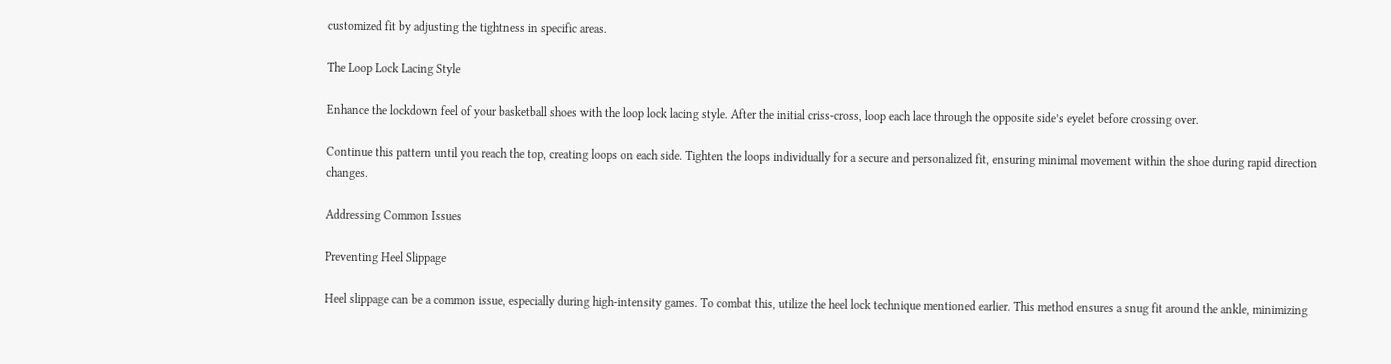customized fit by adjusting the tightness in specific areas.

The Loop Lock Lacing Style

Enhance the lockdown feel of your basketball shoes with the loop lock lacing style. After the initial criss-cross, loop each lace through the opposite side’s eyelet before crossing over.

Continue this pattern until you reach the top, creating loops on each side. Tighten the loops individually for a secure and personalized fit, ensuring minimal movement within the shoe during rapid direction changes.

Addressing Common Issues

Preventing Heel Slippage

Heel slippage can be a common issue, especially during high-intensity games. To combat this, utilize the heel lock technique mentioned earlier. This method ensures a snug fit around the ankle, minimizing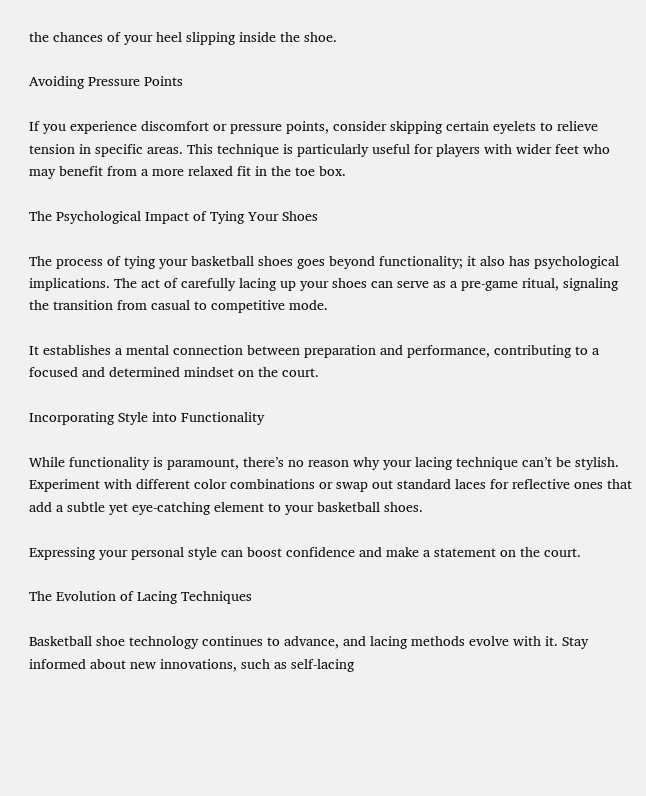the chances of your heel slipping inside the shoe.

Avoiding Pressure Points

If you experience discomfort or pressure points, consider skipping certain eyelets to relieve tension in specific areas. This technique is particularly useful for players with wider feet who may benefit from a more relaxed fit in the toe box.

The Psychological Impact of Tying Your Shoes

The process of tying your basketball shoes goes beyond functionality; it also has psychological implications. The act of carefully lacing up your shoes can serve as a pre-game ritual, signaling the transition from casual to competitive mode.

It establishes a mental connection between preparation and performance, contributing to a focused and determined mindset on the court.

Incorporating Style into Functionality

While functionality is paramount, there’s no reason why your lacing technique can’t be stylish. Experiment with different color combinations or swap out standard laces for reflective ones that add a subtle yet eye-catching element to your basketball shoes.

Expressing your personal style can boost confidence and make a statement on the court.

The Evolution of Lacing Techniques

Basketball shoe technology continues to advance, and lacing methods evolve with it. Stay informed about new innovations, such as self-lacing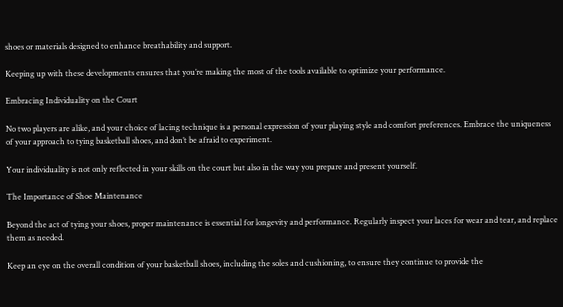shoes or materials designed to enhance breathability and support.

Keeping up with these developments ensures that you’re making the most of the tools available to optimize your performance.

Embracing Individuality on the Court

No two players are alike, and your choice of lacing technique is a personal expression of your playing style and comfort preferences. Embrace the uniqueness of your approach to tying basketball shoes, and don’t be afraid to experiment.

Your individuality is not only reflected in your skills on the court but also in the way you prepare and present yourself.

The Importance of Shoe Maintenance

Beyond the act of tying your shoes, proper maintenance is essential for longevity and performance. Regularly inspect your laces for wear and tear, and replace them as needed.

Keep an eye on the overall condition of your basketball shoes, including the soles and cushioning, to ensure they continue to provide the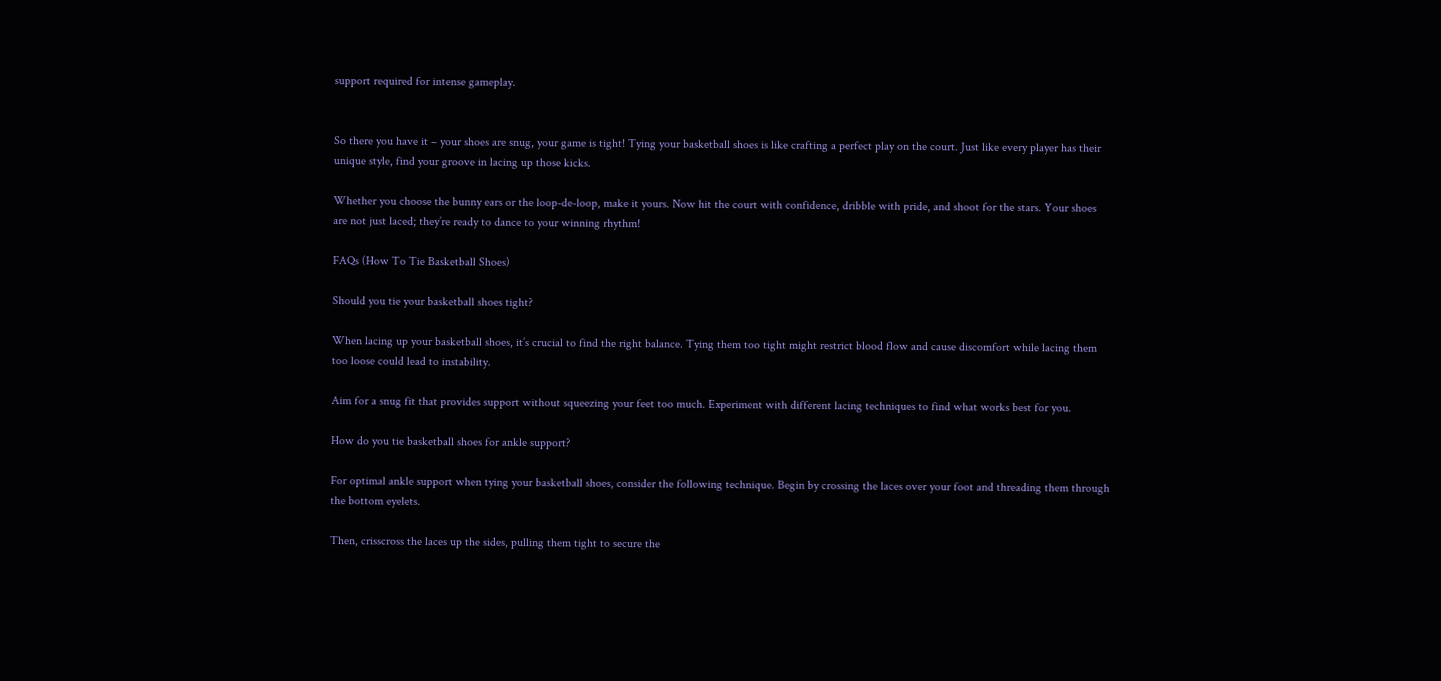support required for intense gameplay.


So there you have it – your shoes are snug, your game is tight! Tying your basketball shoes is like crafting a perfect play on the court. Just like every player has their unique style, find your groove in lacing up those kicks.

Whether you choose the bunny ears or the loop-de-loop, make it yours. Now hit the court with confidence, dribble with pride, and shoot for the stars. Your shoes are not just laced; they’re ready to dance to your winning rhythm!

FAQs (How To Tie Basketball Shoes)

Should you tie your basketball shoes tight?

When lacing up your basketball shoes, it’s crucial to find the right balance. Tying them too tight might restrict blood flow and cause discomfort while lacing them too loose could lead to instability.

Aim for a snug fit that provides support without squeezing your feet too much. Experiment with different lacing techniques to find what works best for you.

How do you tie basketball shoes for ankle support?

For optimal ankle support when tying your basketball shoes, consider the following technique. Begin by crossing the laces over your foot and threading them through the bottom eyelets.

Then, crisscross the laces up the sides, pulling them tight to secure the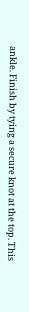ankle. Finish by tying a secure knot at the top. This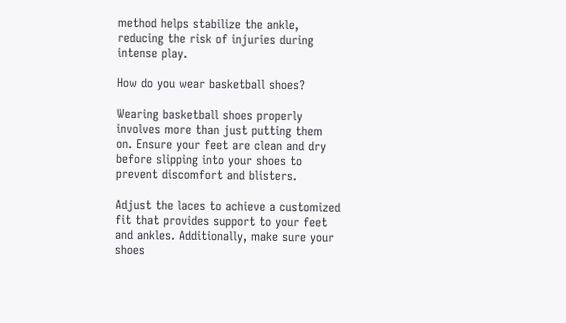method helps stabilize the ankle, reducing the risk of injuries during intense play.

How do you wear basketball shoes?

Wearing basketball shoes properly involves more than just putting them on. Ensure your feet are clean and dry before slipping into your shoes to prevent discomfort and blisters.

Adjust the laces to achieve a customized fit that provides support to your feet and ankles. Additionally, make sure your shoes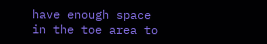have enough space in the toe area to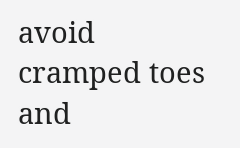avoid cramped toes and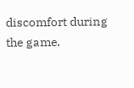discomfort during the game.